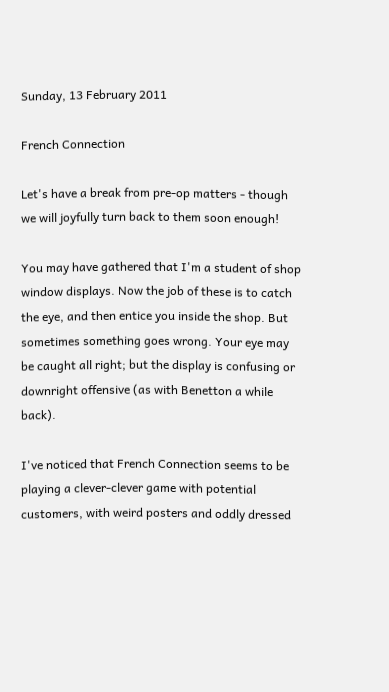Sunday, 13 February 2011

French Connection

Let's have a break from pre-op matters - though we will joyfully turn back to them soon enough!

You may have gathered that I'm a student of shop window displays. Now the job of these is to catch the eye, and then entice you inside the shop. But sometimes something goes wrong. Your eye may be caught all right; but the display is confusing or downright offensive (as with Benetton a while back).

I've noticed that French Connection seems to be playing a clever-clever game with potential customers, with weird posters and oddly dressed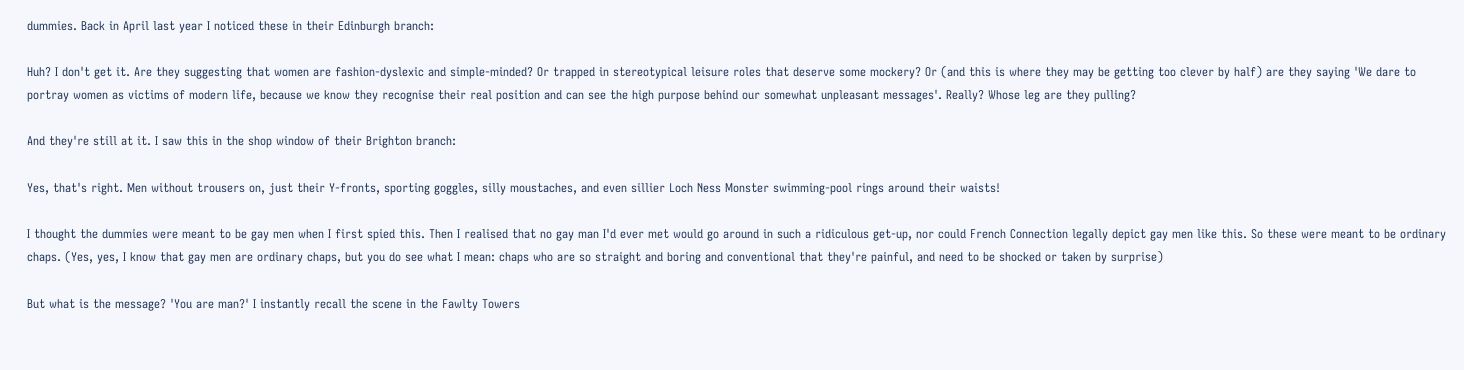dummies. Back in April last year I noticed these in their Edinburgh branch:

Huh? I don't get it. Are they suggesting that women are fashion-dyslexic and simple-minded? Or trapped in stereotypical leisure roles that deserve some mockery? Or (and this is where they may be getting too clever by half) are they saying 'We dare to portray women as victims of modern life, because we know they recognise their real position and can see the high purpose behind our somewhat unpleasant messages'. Really? Whose leg are they pulling?

And they're still at it. I saw this in the shop window of their Brighton branch:

Yes, that's right. Men without trousers on, just their Y-fronts, sporting goggles, silly moustaches, and even sillier Loch Ness Monster swimming-pool rings around their waists!

I thought the dummies were meant to be gay men when I first spied this. Then I realised that no gay man I'd ever met would go around in such a ridiculous get-up, nor could French Connection legally depict gay men like this. So these were meant to be ordinary chaps. (Yes, yes, I know that gay men are ordinary chaps, but you do see what I mean: chaps who are so straight and boring and conventional that they're painful, and need to be shocked or taken by surprise)

But what is the message? 'You are man?' I instantly recall the scene in the Fawlty Towers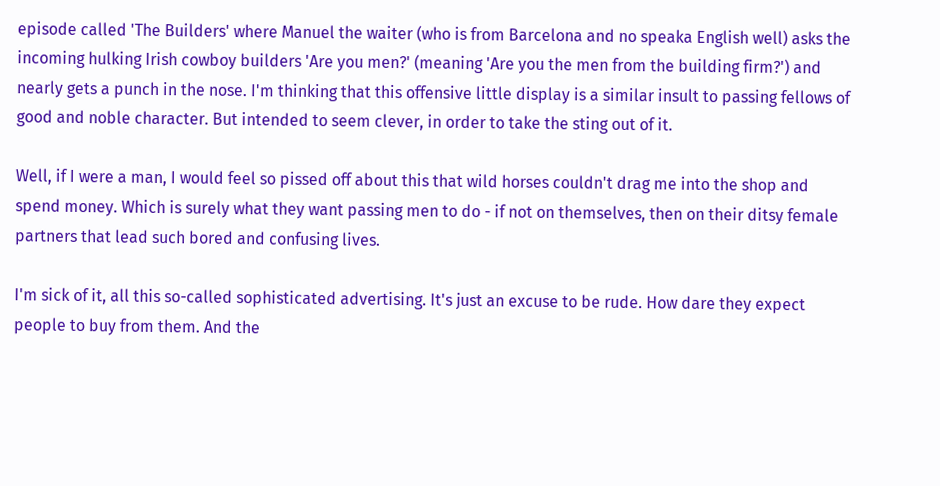episode called 'The Builders' where Manuel the waiter (who is from Barcelona and no speaka English well) asks the incoming hulking Irish cowboy builders 'Are you men?' (meaning 'Are you the men from the building firm?') and nearly gets a punch in the nose. I'm thinking that this offensive little display is a similar insult to passing fellows of good and noble character. But intended to seem clever, in order to take the sting out of it.

Well, if I were a man, I would feel so pissed off about this that wild horses couldn't drag me into the shop and spend money. Which is surely what they want passing men to do - if not on themselves, then on their ditsy female partners that lead such bored and confusing lives.

I'm sick of it, all this so-called sophisticated advertising. It's just an excuse to be rude. How dare they expect people to buy from them. And the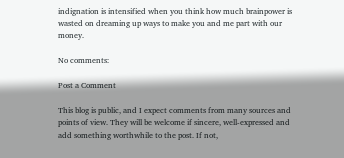indignation is intensified when you think how much brainpower is wasted on dreaming up ways to make you and me part with our money.

No comments:

Post a Comment

This blog is public, and I expect comments from many sources and points of view. They will be welcome if sincere, well-expressed and add something worthwhile to the post. If not,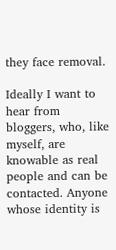they face removal.

Ideally I want to hear from bloggers, who, like myself, are knowable as real people and can be contacted. Anyone whose identity is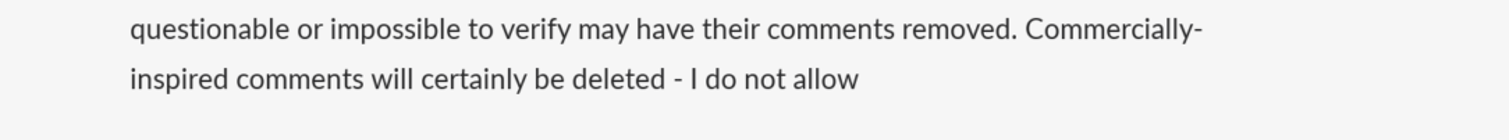questionable or impossible to verify may have their comments removed. Commercially-inspired comments will certainly be deleted - I do not allow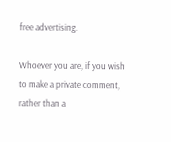free advertising.

Whoever you are, if you wish to make a private comment, rather than a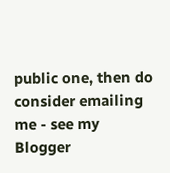public one, then do consider emailing me - see my Blogger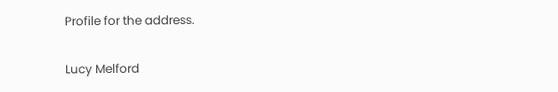Profile for the address.

Lucy Melford